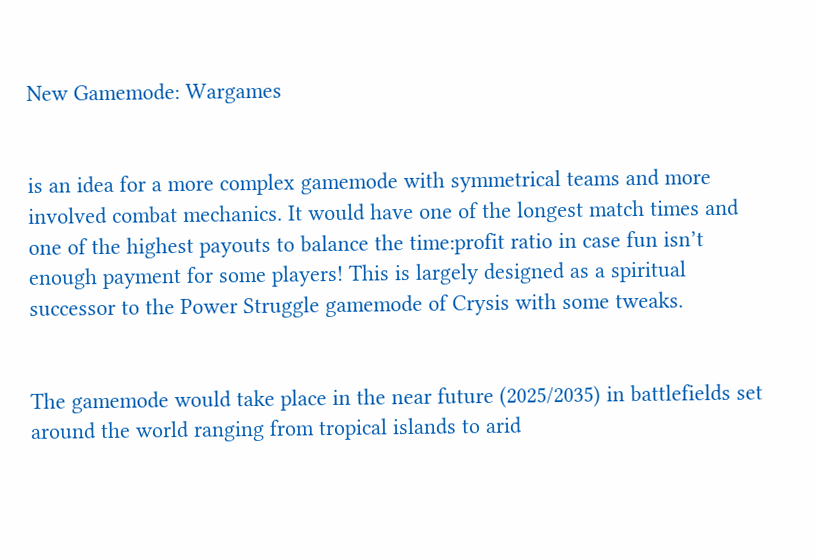New Gamemode: Wargames


is an idea for a more complex gamemode with symmetrical teams and more involved combat mechanics. It would have one of the longest match times and one of the highest payouts to balance the time:profit ratio in case fun isn’t enough payment for some players! This is largely designed as a spiritual successor to the Power Struggle gamemode of Crysis with some tweaks.


The gamemode would take place in the near future (2025/2035) in battlefields set around the world ranging from tropical islands to arid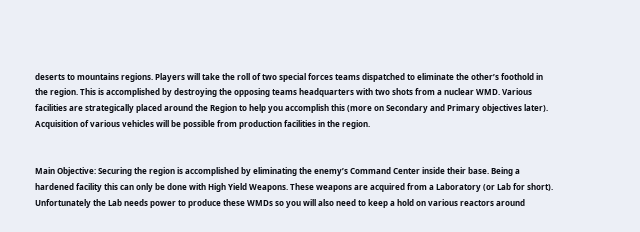deserts to mountains regions. Players will take the roll of two special forces teams dispatched to eliminate the other’s foothold in the region. This is accomplished by destroying the opposing teams headquarters with two shots from a nuclear WMD. Various facilities are strategically placed around the Region to help you accomplish this (more on Secondary and Primary objectives later). Acquisition of various vehicles will be possible from production facilities in the region.


Main Objective: Securing the region is accomplished by eliminating the enemy’s Command Center inside their base. Being a hardened facility this can only be done with High Yield Weapons. These weapons are acquired from a Laboratory (or Lab for short). Unfortunately the Lab needs power to produce these WMDs so you will also need to keep a hold on various reactors around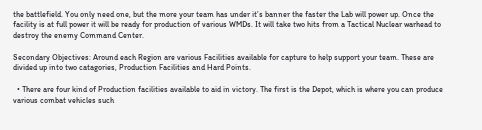the battlefield. You only need one, but the more your team has under it’s banner the faster the Lab will power up. Once the facility is at full power it will be ready for production of various WMDs. It will take two hits from a Tactical Nuclear warhead to destroy the enemy Command Center.

Secondary Objectives: Around each Region are various Facilities available for capture to help support your team. These are divided up into two catagories, Production Facilities and Hard Points.

  • There are four kind of Production facilities available to aid in victory. The first is the Depot, which is where you can produce various combat vehicles such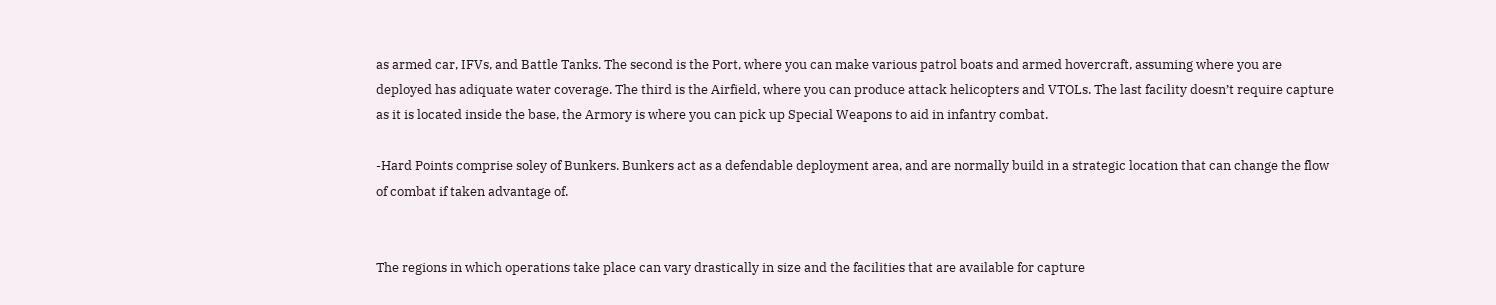as armed car, IFVs, and Battle Tanks. The second is the Port, where you can make various patrol boats and armed hovercraft, assuming where you are deployed has adiquate water coverage. The third is the Airfield, where you can produce attack helicopters and VTOLs. The last facility doesn’t require capture as it is located inside the base, the Armory is where you can pick up Special Weapons to aid in infantry combat.

-Hard Points comprise soley of Bunkers. Bunkers act as a defendable deployment area, and are normally build in a strategic location that can change the flow of combat if taken advantage of.


The regions in which operations take place can vary drastically in size and the facilities that are available for capture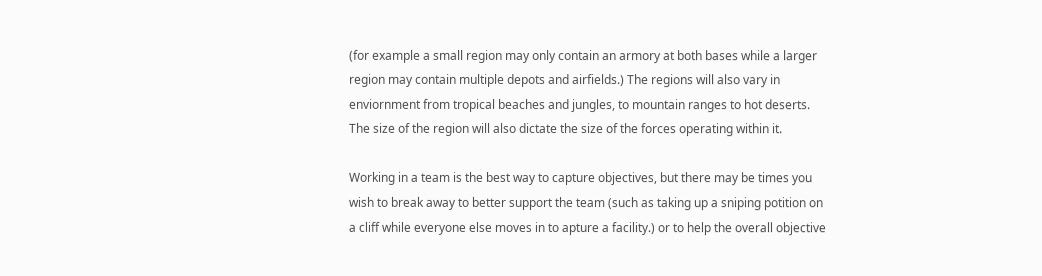(for example a small region may only contain an armory at both bases while a larger region may contain multiple depots and airfields.) The regions will also vary in enviornment from tropical beaches and jungles, to mountain ranges to hot deserts. The size of the region will also dictate the size of the forces operating within it.

Working in a team is the best way to capture objectives, but there may be times you wish to break away to better support the team (such as taking up a sniping potition on a cliff while everyone else moves in to apture a facility.) or to help the overall objective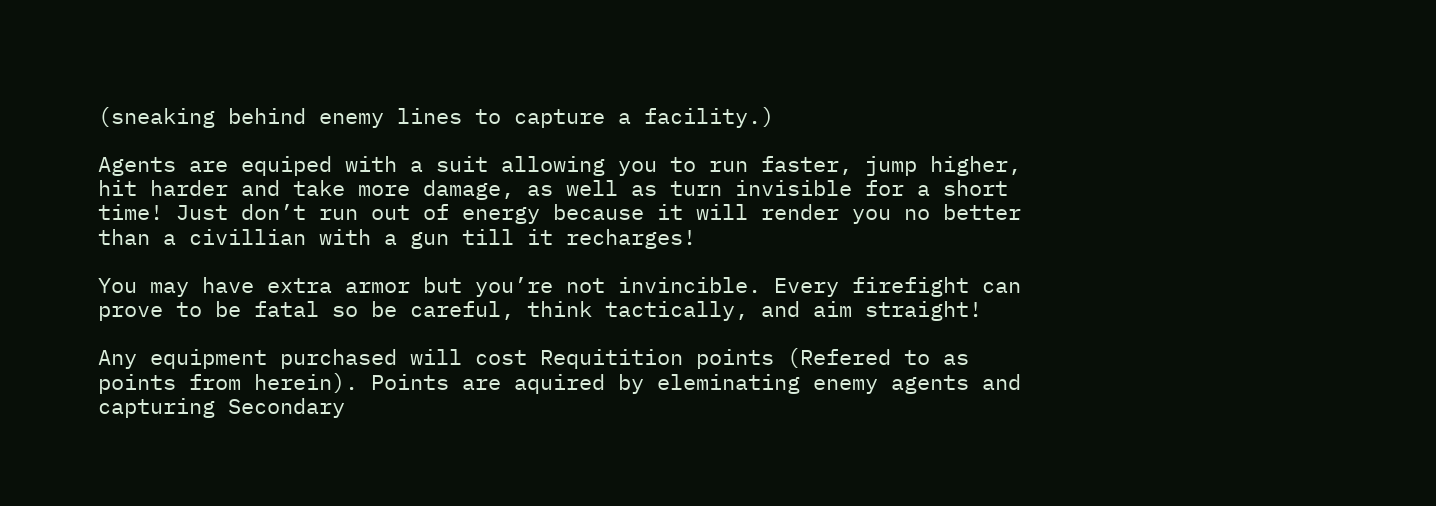(sneaking behind enemy lines to capture a facility.)

Agents are equiped with a suit allowing you to run faster, jump higher, hit harder and take more damage, as well as turn invisible for a short time! Just don’t run out of energy because it will render you no better than a civillian with a gun till it recharges!

You may have extra armor but you’re not invincible. Every firefight can prove to be fatal so be careful, think tactically, and aim straight!

Any equipment purchased will cost Requitition points (Refered to as points from herein). Points are aquired by eleminating enemy agents and capturing Secondary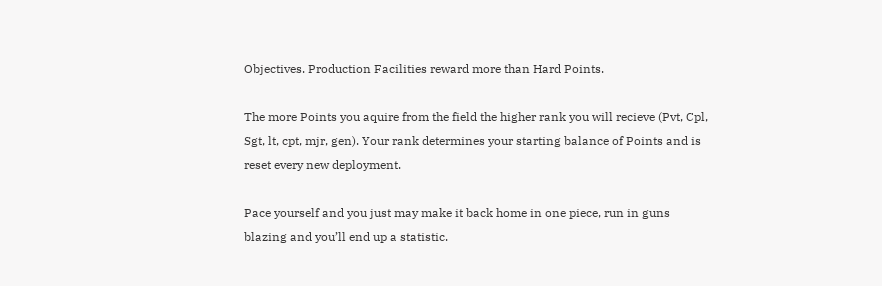Objectives. Production Facilities reward more than Hard Points.

The more Points you aquire from the field the higher rank you will recieve (Pvt, Cpl, Sgt, lt, cpt, mjr, gen). Your rank determines your starting balance of Points and is reset every new deployment.

Pace yourself and you just may make it back home in one piece, run in guns blazing and you’ll end up a statistic.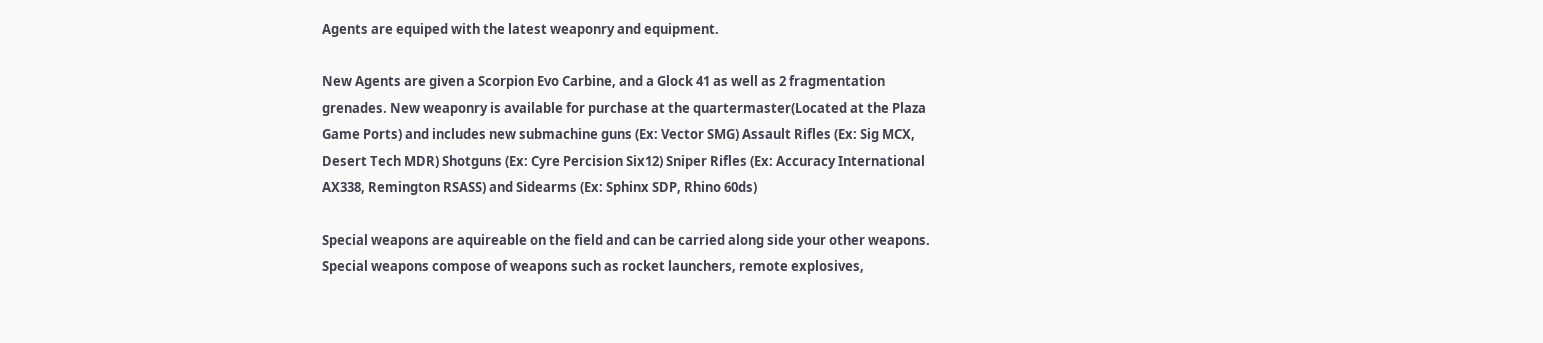Agents are equiped with the latest weaponry and equipment.

New Agents are given a Scorpion Evo Carbine, and a Glock 41 as well as 2 fragmentation grenades. New weaponry is available for purchase at the quartermaster(Located at the Plaza Game Ports) and includes new submachine guns (Ex: Vector SMG) Assault Rifles (Ex: Sig MCX, Desert Tech MDR) Shotguns (Ex: Cyre Percision Six12) Sniper Rifles (Ex: Accuracy International AX338, Remington RSASS) and Sidearms (Ex: Sphinx SDP, Rhino 60ds)

Special weapons are aquireable on the field and can be carried along side your other weapons. Special weapons compose of weapons such as rocket launchers, remote explosives,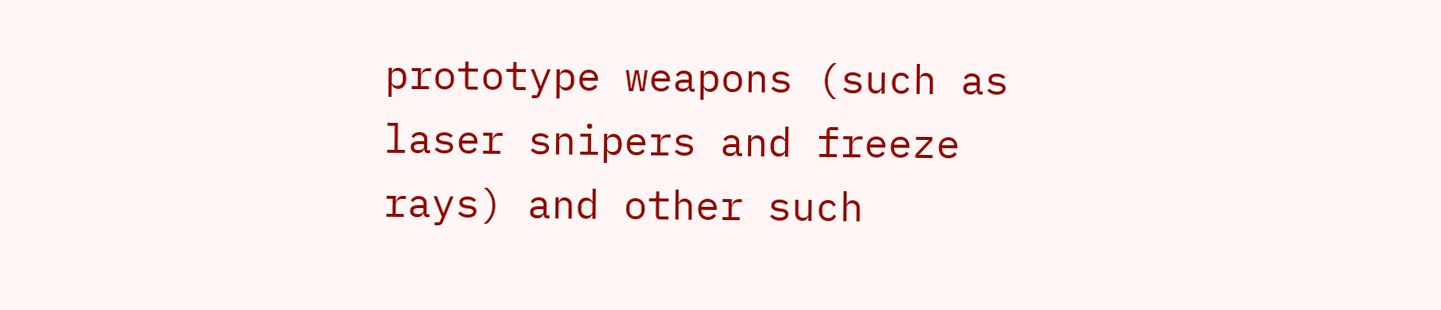prototype weapons (such as laser snipers and freeze rays) and other such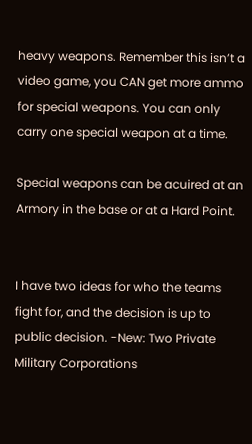heavy weapons. Remember this isn’t a video game, you CAN get more ammo for special weapons. You can only carry one special weapon at a time.

Special weapons can be acuired at an Armory in the base or at a Hard Point.


I have two ideas for who the teams fight for, and the decision is up to public decision. -New: Two Private Military Corporations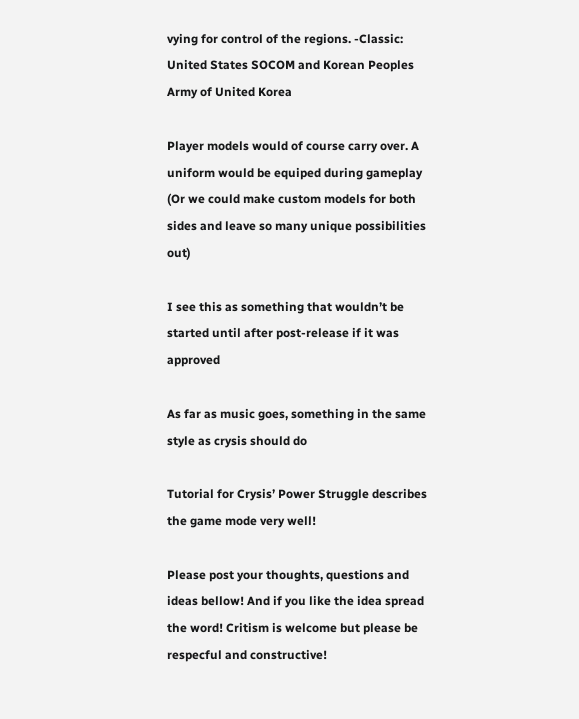vying for control of the regions. -Classic: United States SOCOM and Korean Peoples Army of United Korea

Player models would of course carry over. A uniform would be equiped during gameplay (Or we could make custom models for both sides and leave so many unique possibilities out)

I see this as something that wouldn’t be started until after post-release if it was approved

As far as music goes, something in the same style as crysis should do

Tutorial for Crysis’ Power Struggle describes the game mode very well!

Please post your thoughts, questions and ideas bellow! And if you like the idea spread the word! Critism is welcome but please be respecful and constructive!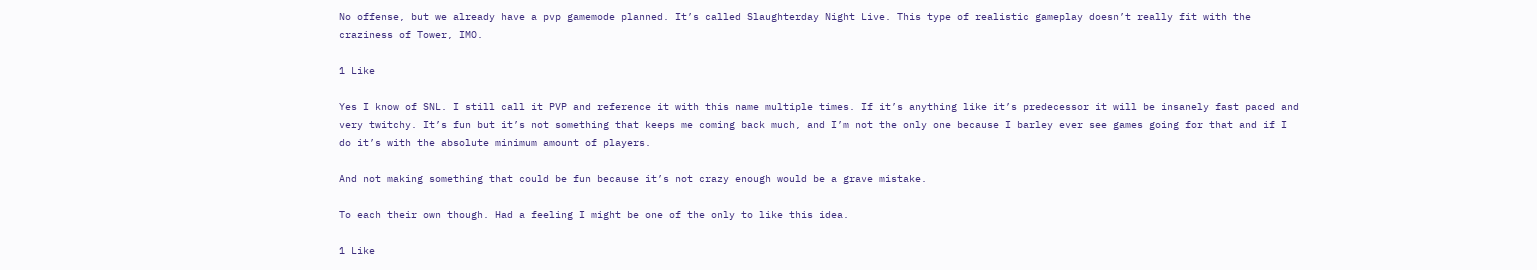No offense, but we already have a pvp gamemode planned. It’s called Slaughterday Night Live. This type of realistic gameplay doesn’t really fit with the craziness of Tower, IMO.

1 Like

Yes I know of SNL. I still call it PVP and reference it with this name multiple times. If it’s anything like it’s predecessor it will be insanely fast paced and very twitchy. It’s fun but it’s not something that keeps me coming back much, and I’m not the only one because I barley ever see games going for that and if I do it’s with the absolute minimum amount of players.

And not making something that could be fun because it’s not crazy enough would be a grave mistake.

To each their own though. Had a feeling I might be one of the only to like this idea.

1 Like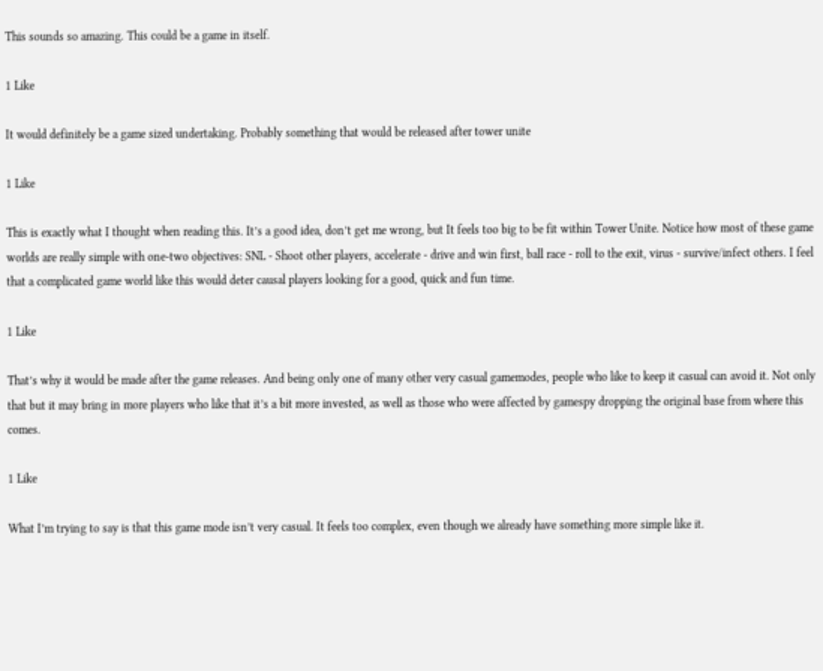This sounds so amazing. This could be a game in itself.

1 Like

It would definitely be a game sized undertaking. Probably something that would be released after tower unite

1 Like

This is exactly what I thought when reading this. It’s a good idea, don’t get me wrong, but It feels too big to be fit within Tower Unite. Notice how most of these game worlds are really simple with one-two objectives: SNL - Shoot other players, accelerate - drive and win first, ball race - roll to the exit, virus - survive/infect others. I feel that a complicated game world like this would deter causal players looking for a good, quick and fun time.

1 Like

That’s why it would be made after the game releases. And being only one of many other very casual gamemodes, people who like to keep it casual can avoid it. Not only that but it may bring in more players who like that it’s a bit more invested, as well as those who were affected by gamespy dropping the original base from where this comes.

1 Like

What I’m trying to say is that this game mode isn’t very casual. It feels too complex, even though we already have something more simple like it.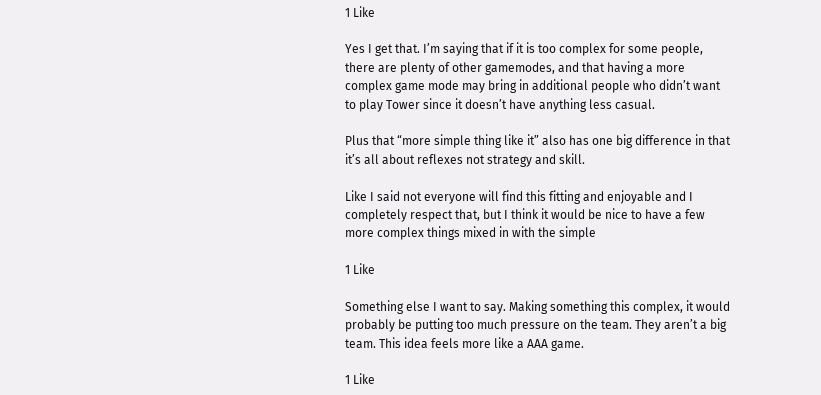1 Like

Yes I get that. I’m saying that if it is too complex for some people, there are plenty of other gamemodes, and that having a more complex game mode may bring in additional people who didn’t want to play Tower since it doesn’t have anything less casual.

Plus that “more simple thing like it” also has one big difference in that it’s all about reflexes not strategy and skill.

Like I said not everyone will find this fitting and enjoyable and I completely respect that, but I think it would be nice to have a few more complex things mixed in with the simple

1 Like

Something else I want to say. Making something this complex, it would probably be putting too much pressure on the team. They aren’t a big team. This idea feels more like a AAA game.

1 Like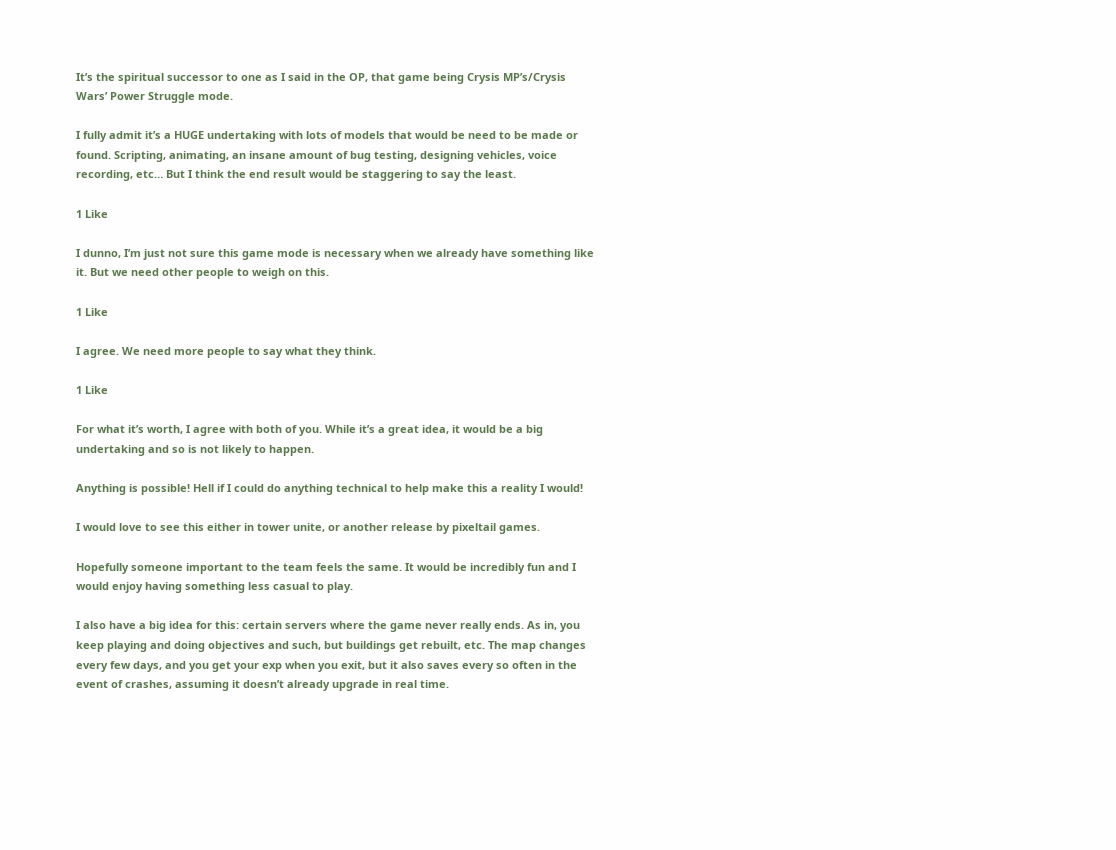It’s the spiritual successor to one as I said in the OP, that game being Crysis MP’s/Crysis Wars’ Power Struggle mode.

I fully admit it’s a HUGE undertaking with lots of models that would be need to be made or found. Scripting, animating, an insane amount of bug testing, designing vehicles, voice recording, etc… But I think the end result would be staggering to say the least.

1 Like

I dunno, I’m just not sure this game mode is necessary when we already have something like it. But we need other people to weigh on this.

1 Like

I agree. We need more people to say what they think.

1 Like

For what it’s worth, I agree with both of you. While it’s a great idea, it would be a big undertaking and so is not likely to happen.

Anything is possible! Hell if I could do anything technical to help make this a reality I would!

I would love to see this either in tower unite, or another release by pixeltail games.

Hopefully someone important to the team feels the same. It would be incredibly fun and I would enjoy having something less casual to play.

I also have a big idea for this: certain servers where the game never really ends. As in, you keep playing and doing objectives and such, but buildings get rebuilt, etc. The map changes every few days, and you get your exp when you exit, but it also saves every so often in the event of crashes, assuming it doesn’t already upgrade in real time.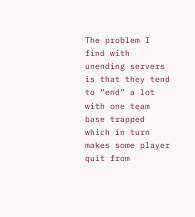The problem I find with unending servers is that they tend to “end” a lot with one team base trapped which in turn makes some player quit from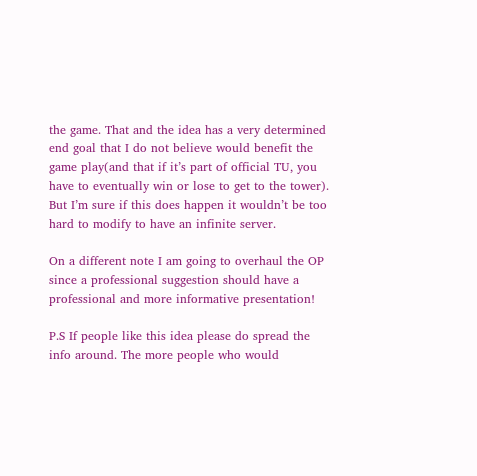the game. That and the idea has a very determined end goal that I do not believe would benefit the game play(and that if it’s part of official TU, you have to eventually win or lose to get to the tower). But I’m sure if this does happen it wouldn’t be too hard to modify to have an infinite server.

On a different note I am going to overhaul the OP since a professional suggestion should have a professional and more informative presentation!

P.S If people like this idea please do spread the info around. The more people who would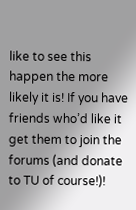like to see this happen the more likely it is! If you have friends who’d like it get them to join the forums (and donate to TU of course!)!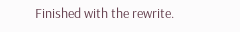Finished with the rewrite.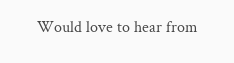Would love to hear from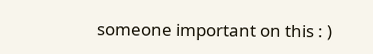someone important on this : )